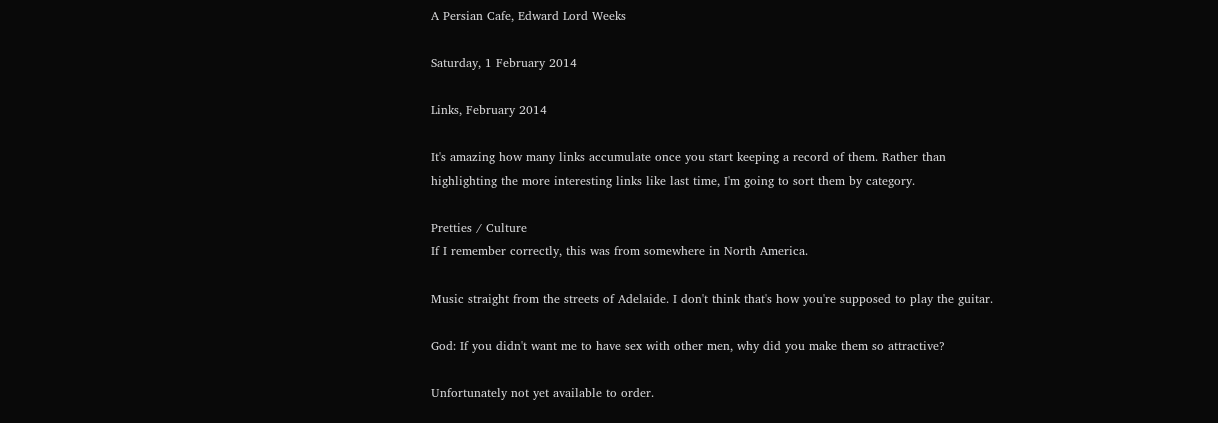A Persian Cafe, Edward Lord Weeks

Saturday, 1 February 2014

Links, February 2014

It's amazing how many links accumulate once you start keeping a record of them. Rather than highlighting the more interesting links like last time, I'm going to sort them by category.

Pretties / Culture
If I remember correctly, this was from somewhere in North America.

Music straight from the streets of Adelaide. I don't think that's how you're supposed to play the guitar.

God: If you didn't want me to have sex with other men, why did you make them so attractive?

Unfortunately not yet available to order.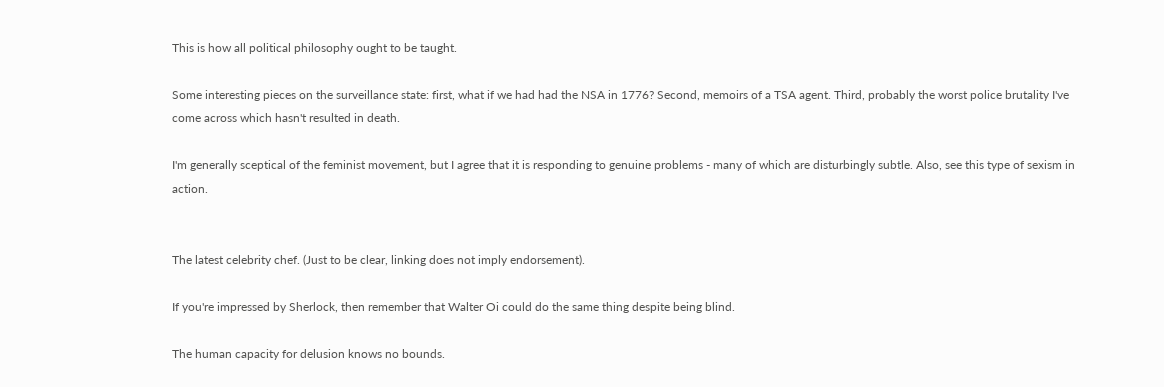This is how all political philosophy ought to be taught.

Some interesting pieces on the surveillance state: first, what if we had had the NSA in 1776? Second, memoirs of a TSA agent. Third, probably the worst police brutality I've come across which hasn't resulted in death.

I'm generally sceptical of the feminist movement, but I agree that it is responding to genuine problems - many of which are disturbingly subtle. Also, see this type of sexism in action.


The latest celebrity chef. (Just to be clear, linking does not imply endorsement).

If you're impressed by Sherlock, then remember that Walter Oi could do the same thing despite being blind.

The human capacity for delusion knows no bounds.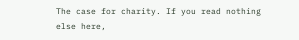The case for charity. If you read nothing else here,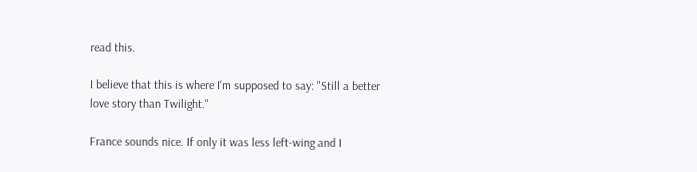read this.

I believe that this is where I'm supposed to say: "Still a better love story than Twilight."

France sounds nice. If only it was less left-wing and I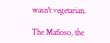wasn't vegetarian.

The Mafioso, the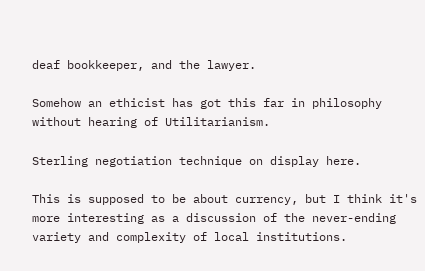deaf bookkeeper, and the lawyer.

Somehow an ethicist has got this far in philosophy without hearing of Utilitarianism.

Sterling negotiation technique on display here.

This is supposed to be about currency, but I think it's more interesting as a discussion of the never-ending variety and complexity of local institutions.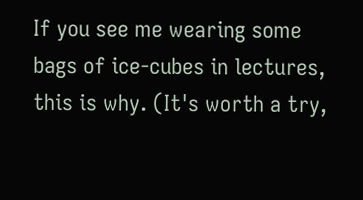If you see me wearing some bags of ice-cubes in lectures, this is why. (It's worth a try,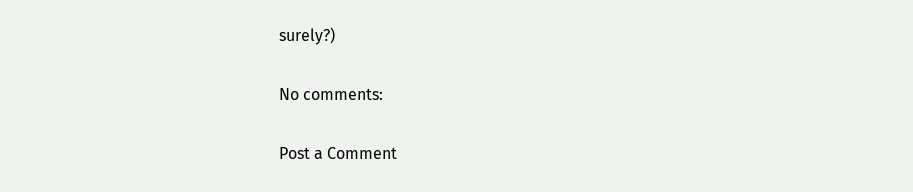surely?)

No comments:

Post a Comment